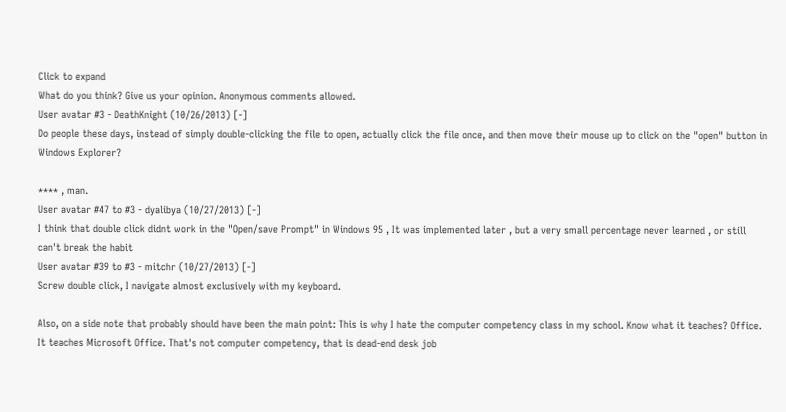Click to expand
What do you think? Give us your opinion. Anonymous comments allowed.
User avatar #3 - DeathKnight (10/26/2013) [-]
Do people these days, instead of simply double-clicking the file to open, actually click the file once, and then move their mouse up to click on the "open" button in Windows Explorer?

**** , man.
User avatar #47 to #3 - dyalibya (10/27/2013) [-]
I think that double click didnt work in the "Open/save Prompt" in Windows 95 , It was implemented later , but a very small percentage never learned , or still can't break the habit
User avatar #39 to #3 - mitchr (10/27/2013) [-]
Screw double click, I navigate almost exclusively with my keyboard.

Also, on a side note that probably should have been the main point: This is why I hate the computer competency class in my school. Know what it teaches? Office. It teaches Microsoft Office. That's not computer competency, that is dead-end desk job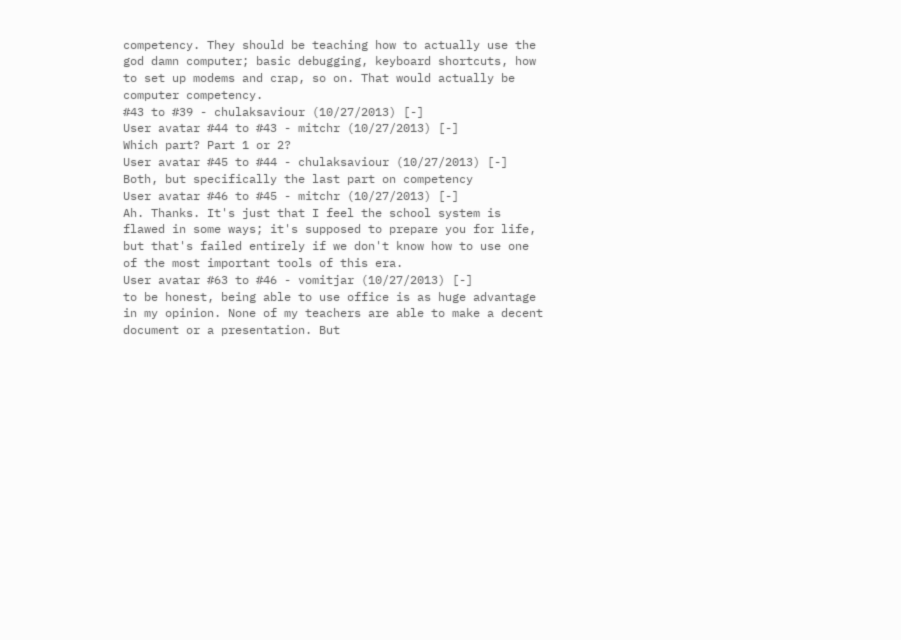competency. They should be teaching how to actually use the god damn computer; basic debugging, keyboard shortcuts, how to set up modems and crap, so on. That would actually be computer competency.
#43 to #39 - chulaksaviour (10/27/2013) [-]
User avatar #44 to #43 - mitchr (10/27/2013) [-]
Which part? Part 1 or 2?
User avatar #45 to #44 - chulaksaviour (10/27/2013) [-]
Both, but specifically the last part on competency
User avatar #46 to #45 - mitchr (10/27/2013) [-]
Ah. Thanks. It's just that I feel the school system is flawed in some ways; it's supposed to prepare you for life, but that's failed entirely if we don't know how to use one of the most important tools of this era.
User avatar #63 to #46 - vomitjar (10/27/2013) [-]
to be honest, being able to use office is as huge advantage in my opinion. None of my teachers are able to make a decent document or a presentation. But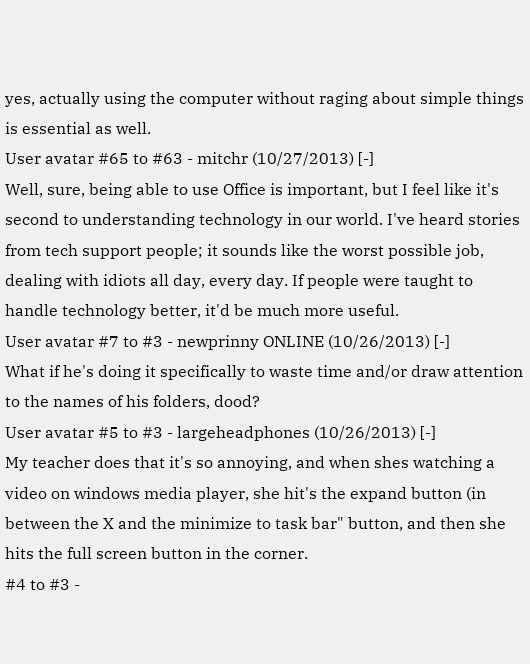yes, actually using the computer without raging about simple things is essential as well.
User avatar #65 to #63 - mitchr (10/27/2013) [-]
Well, sure, being able to use Office is important, but I feel like it's second to understanding technology in our world. I've heard stories from tech support people; it sounds like the worst possible job, dealing with idiots all day, every day. If people were taught to handle technology better, it'd be much more useful.
User avatar #7 to #3 - newprinny ONLINE (10/26/2013) [-]
What if he's doing it specifically to waste time and/or draw attention to the names of his folders, dood?
User avatar #5 to #3 - largeheadphones (10/26/2013) [-]
My teacher does that it's so annoying, and when shes watching a video on windows media player, she hit's the expand button (in between the X and the minimize to task bar" button, and then she hits the full screen button in the corner.
#4 to #3 -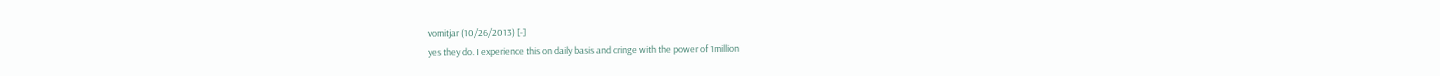vomitjar (10/26/2013) [-]
yes they do. I experience this on daily basis and cringe with the power of 1million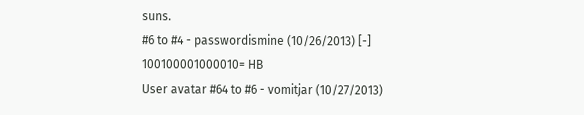suns.
#6 to #4 - passwordismine (10/26/2013) [-]
100100001000010= HB
User avatar #64 to #6 - vomitjar (10/27/2013)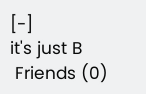[-]
it's just B
 Friends (0)